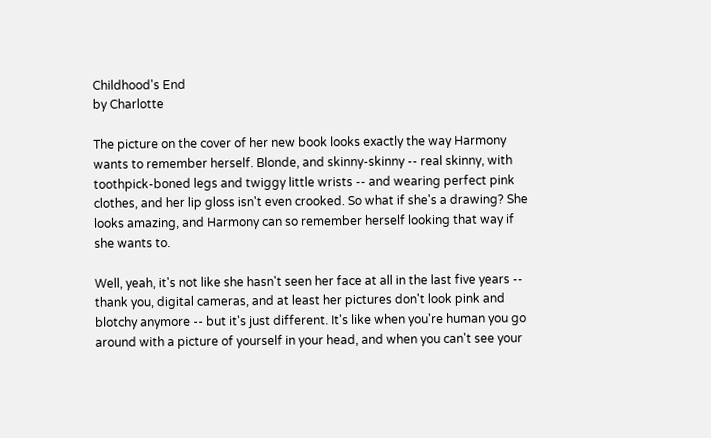Childhood's End
by Charlotte

The picture on the cover of her new book looks exactly the way Harmony wants to remember herself. Blonde, and skinny-skinny -- real skinny, with toothpick-boned legs and twiggy little wrists -- and wearing perfect pink clothes, and her lip gloss isn't even crooked. So what if she's a drawing? She looks amazing, and Harmony can so remember herself looking that way if she wants to.

Well, yeah, it's not like she hasn't seen her face at all in the last five years -- thank you, digital cameras, and at least her pictures don't look pink and blotchy anymore -- but it's just different. It's like when you're human you go around with a picture of yourself in your head, and when you can't see your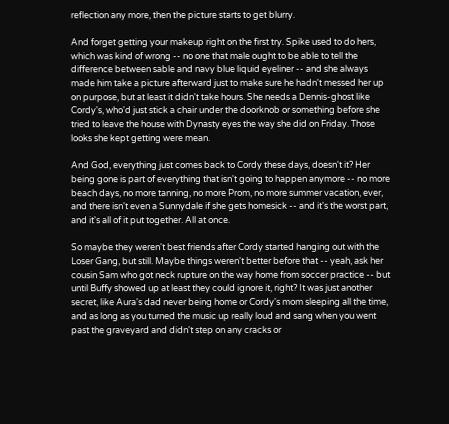reflection any more, then the picture starts to get blurry.

And forget getting your makeup right on the first try. Spike used to do hers, which was kind of wrong -- no one that male ought to be able to tell the difference between sable and navy blue liquid eyeliner -- and she always made him take a picture afterward just to make sure he hadn't messed her up on purpose, but at least it didn't take hours. She needs a Dennis-ghost like Cordy's, who'd just stick a chair under the doorknob or something before she tried to leave the house with Dynasty eyes the way she did on Friday. Those looks she kept getting were mean.

And God, everything just comes back to Cordy these days, doesn't it? Her being gone is part of everything that isn't going to happen anymore -- no more beach days, no more tanning, no more Prom, no more summer vacation, ever, and there isn't even a Sunnydale if she gets homesick -- and it's the worst part, and it's all of it put together. All at once.

So maybe they weren't best friends after Cordy started hanging out with the Loser Gang, but still. Maybe things weren't better before that -- yeah, ask her cousin Sam who got neck rupture on the way home from soccer practice -- but until Buffy showed up at least they could ignore it, right? It was just another secret, like Aura's dad never being home or Cordy's mom sleeping all the time, and as long as you turned the music up really loud and sang when you went past the graveyard and didn't step on any cracks or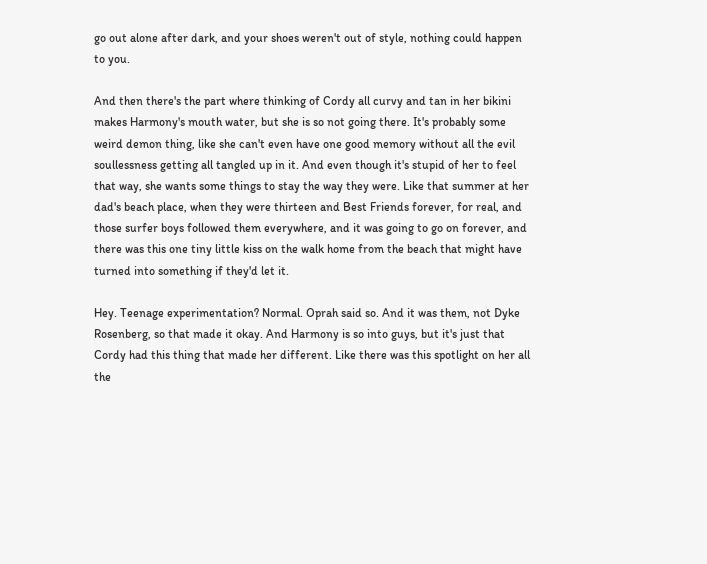go out alone after dark, and your shoes weren't out of style, nothing could happen to you.

And then there's the part where thinking of Cordy all curvy and tan in her bikini makes Harmony's mouth water, but she is so not going there. It's probably some weird demon thing, like she can't even have one good memory without all the evil soullessness getting all tangled up in it. And even though it's stupid of her to feel that way, she wants some things to stay the way they were. Like that summer at her dad's beach place, when they were thirteen and Best Friends forever, for real, and those surfer boys followed them everywhere, and it was going to go on forever, and there was this one tiny little kiss on the walk home from the beach that might have turned into something if they'd let it.

Hey. Teenage experimentation? Normal. Oprah said so. And it was them, not Dyke Rosenberg, so that made it okay. And Harmony is so into guys, but it's just that Cordy had this thing that made her different. Like there was this spotlight on her all the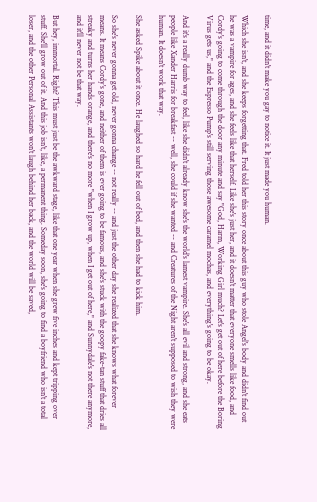time, and it didn't make you gay to notice it. It just made you human.

Which she isn't, and she keeps forgetting that. Fred told her this story once about this guy who stole Angel's body and didn't find out he was a vampire for ages, and she feels like that herself. Like she's just her, and it doesn't matter that everyone smells like food, and Cordy's going to come through the door any minute and say "God, Harm, Working Girl much? Let's get out of here before the Boring Virus gets us," and the Espresso Pump's still serving those awesome caramel mochas, and everything's going to be okay.

And it's a really dumb way to feel, like she didn't already know she's the world's lamest vampire. She's all evil and strong, and she eats people like Xander Harris for breakfast -- well, she could if she wanted -- and Creatures of the Night aren't supposed to wish they were human. It doesn't work that way.

She asked Spike about it once. He laughed so hard he fell out of bed, and then she had to kick him.

So she's never gonna get old, never gonna change -- not really -- and just the other day she realized that she knows what forever means. It means Cordy's gone, and neither of them is ever going to be famous, and she's stuck with the goopy fake-tan stuff that dries all streaky and turns her hands orange, and there's no more "when I grow up, when I get out of here," and Sunnydale's not there anymore, and it'll never not be that way.

But hey, immortal. Right? This must just be the awkward stage, like that one year when she grew five inches and kept tripping over stuff. She'll grow out of it. And this job isn't, like, a permanent thing. Someday soon, she's going to find a boyfriend who isn't a total loser, and the other Personal Assistants won't laugh behind her back, and the world will be saved,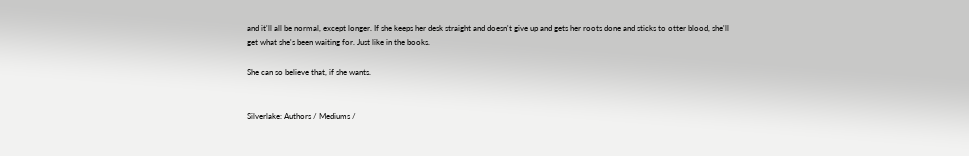and it'll all be normal, except longer. If she keeps her desk straight and doesn't give up and gets her roots done and sticks to otter blood, she'll get what she's been waiting for. Just like in the books.

She can so believe that, if she wants.


Silverlake: Authors / Mediums /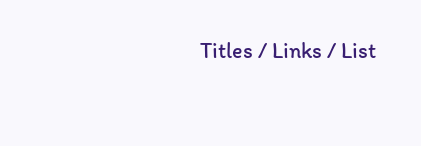Titles / Links / List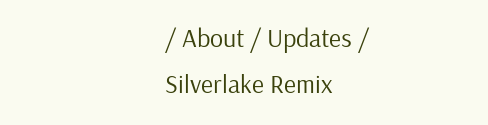/ About / Updates / Silverlake Remix